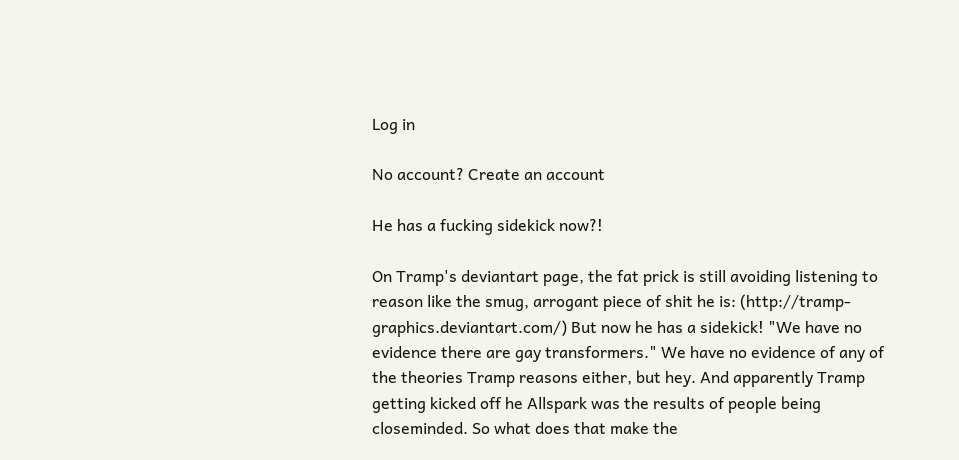Log in

No account? Create an account

He has a fucking sidekick now?!

On Tramp's deviantart page, the fat prick is still avoiding listening to reason like the smug, arrogant piece of shit he is: (http://tramp-graphics.deviantart.com/) But now he has a sidekick! "We have no evidence there are gay transformers." We have no evidence of any of the theories Tramp reasons either, but hey. And apparently Tramp getting kicked off he Allspark was the results of people being closeminded. So what does that make the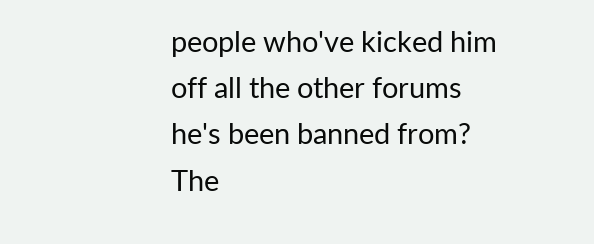people who've kicked him off all the other forums he's been banned from? The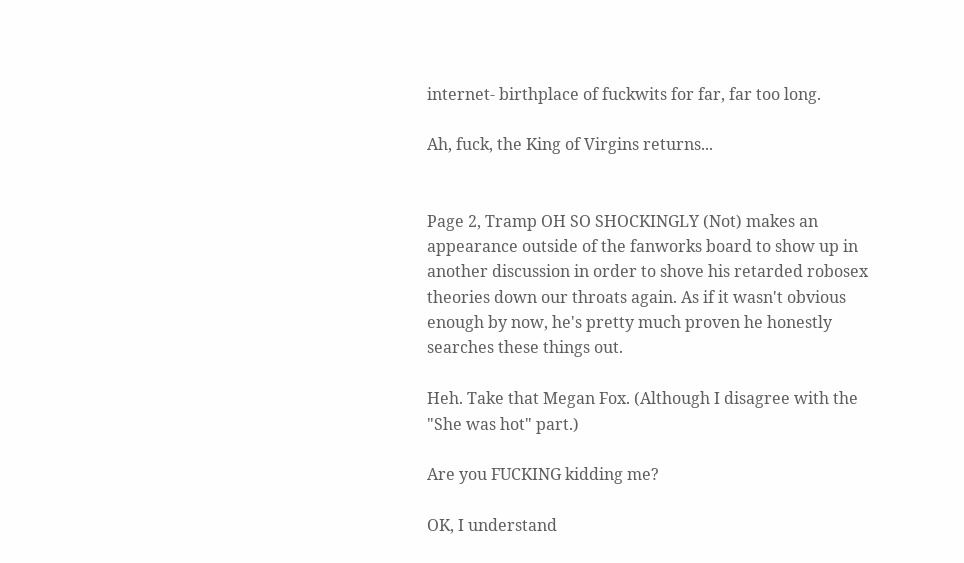internet- birthplace of fuckwits for far, far too long.

Ah, fuck, the King of Virgins returns...


Page 2, Tramp OH SO SHOCKINGLY (Not) makes an appearance outside of the fanworks board to show up in another discussion in order to shove his retarded robosex theories down our throats again. As if it wasn't obvious enough by now, he's pretty much proven he honestly searches these things out.

Heh. Take that Megan Fox. (Although I disagree with the "She was hot" part.)

Are you FUCKING kidding me?

OK, I understand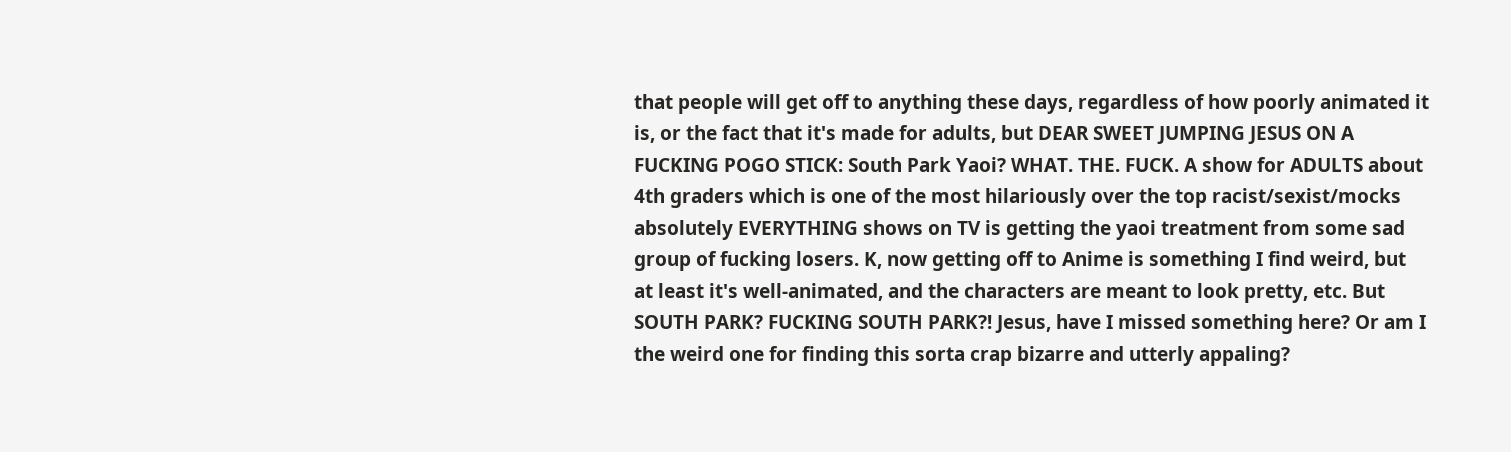that people will get off to anything these days, regardless of how poorly animated it is, or the fact that it's made for adults, but DEAR SWEET JUMPING JESUS ON A FUCKING POGO STICK: South Park Yaoi? WHAT. THE. FUCK. A show for ADULTS about 4th graders which is one of the most hilariously over the top racist/sexist/mocks absolutely EVERYTHING shows on TV is getting the yaoi treatment from some sad group of fucking losers. K, now getting off to Anime is something I find weird, but at least it's well-animated, and the characters are meant to look pretty, etc. But SOUTH PARK? FUCKING SOUTH PARK?! Jesus, have I missed something here? Or am I the weird one for finding this sorta crap bizarre and utterly appaling?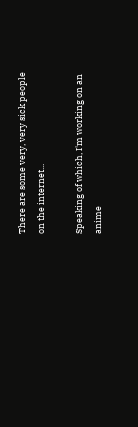There are some very, very sick people on the internet...

Speaking of which, I'm working on an anime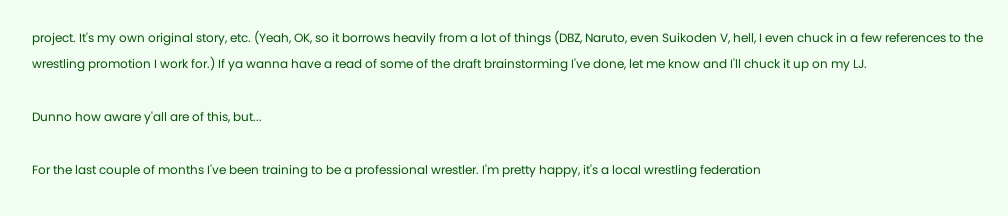project. It's my own original story, etc. (Yeah, OK, so it borrows heavily from a lot of things (DBZ, Naruto, even Suikoden V, hell, I even chuck in a few references to the wrestling promotion I work for.) If ya wanna have a read of some of the draft brainstorming I've done, let me know and I'll chuck it up on my LJ.

Dunno how aware y'all are of this, but...

For the last couple of months I've been training to be a professional wrestler. I'm pretty happy, it's a local wrestling federation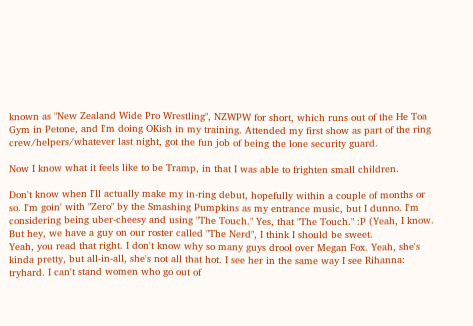known as "New Zealand Wide Pro Wrestling", NZWPW for short, which runs out of the He Toa Gym in Petone, and I'm doing OKish in my training. Attended my first show as part of the ring crew/helpers/whatever last night, got the fun job of being the lone security guard.

Now I know what it feels like to be Tramp, in that I was able to frighten small children.

Don't know when I'll actually make my in-ring debut, hopefully within a couple of months or so. I'm goin' with "Zero" by the Smashing Pumpkins as my entrance music, but I dunno. I'm considering being uber-cheesy and using "The Touch." Yes, that "The Touch." :P (Yeah, I know. But hey, we have a guy on our roster called "The Nerd", I think I should be sweet.
Yeah, you read that right. I don't know why so many guys drool over Megan Fox. Yeah, she's kinda pretty, but all-in-all, she's not all that hot. I see her in the same way I see Rihanna: tryhard. I can't stand women who go out of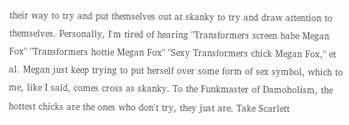their way to try and put themselves out at skanky to try and draw attention to themselves. Personally, I'm tired of hearing "Transformers screen babe Megan Fox" "Transformers hottie Megan Fox" "Sexy Transformers chick Megan Fox," et al. Megan just keep trying to put herself over some form of sex symbol, which to me, like I said, comes cross as skanky. To the Funkmaster of Damoholism, the hottest chicks are the ones who don't try, they just are. Take Scarlett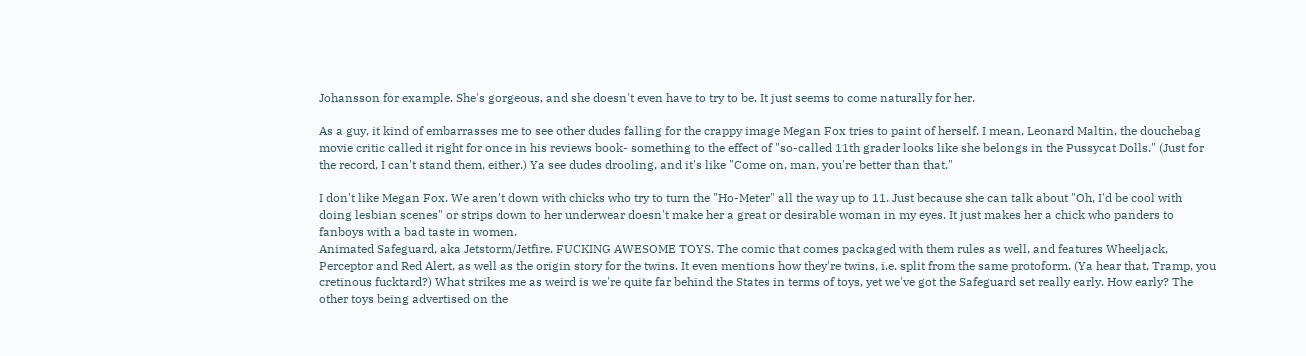Johansson for example. She's gorgeous, and she doesn't even have to try to be. It just seems to come naturally for her.

As a guy, it kind of embarrasses me to see other dudes falling for the crappy image Megan Fox tries to paint of herself. I mean, Leonard Maltin, the douchebag movie critic called it right for once in his reviews book- something to the effect of "so-called 11th grader looks like she belongs in the Pussycat Dolls." (Just for the record, I can't stand them, either.) Ya see dudes drooling, and it's like "Come on, man, you're better than that."

I don't like Megan Fox. We aren't down with chicks who try to turn the "Ho-Meter" all the way up to 11. Just because she can talk about "Oh, I'd be cool with doing lesbian scenes" or strips down to her underwear doesn't make her a great or desirable woman in my eyes. It just makes her a chick who panders to fanboys with a bad taste in women.
Animated Safeguard, aka Jetstorm/Jetfire. FUCKING AWESOME TOYS. The comic that comes packaged with them rules as well, and features Wheeljack, Perceptor and Red Alert, as well as the origin story for the twins. It even mentions how they're twins, i.e. split from the same protoform. (Ya hear that, Tramp, you cretinous fucktard?) What strikes me as weird is we're quite far behind the States in terms of toys, yet we've got the Safeguard set really early. How early? The other toys being advertised on the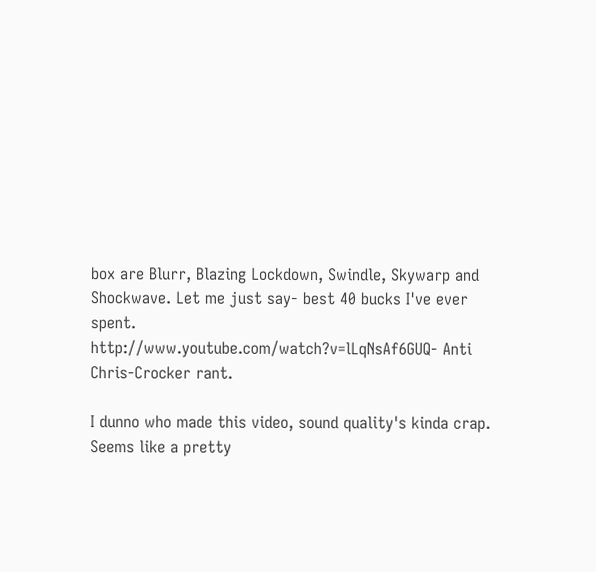box are Blurr, Blazing Lockdown, Swindle, Skywarp and Shockwave. Let me just say- best 40 bucks I've ever spent.
http://www.youtube.com/watch?v=lLqNsAf6GUQ- Anti Chris-Crocker rant.

I dunno who made this video, sound quality's kinda crap. Seems like a pretty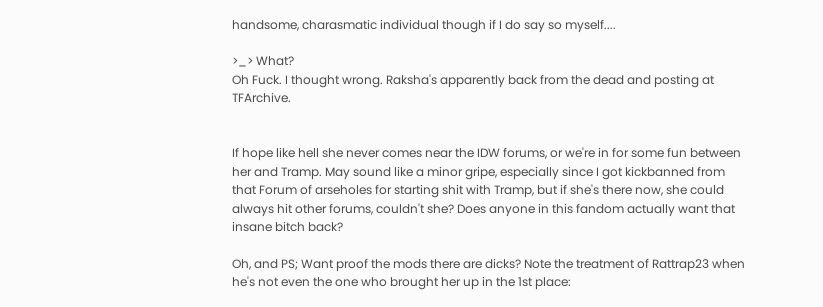handsome, charasmatic individual though if I do say so myself....

>_> What?
Oh Fuck. I thought wrong. Raksha's apparently back from the dead and posting at TFArchive.


If hope like hell she never comes near the IDW forums, or we're in for some fun between her and Tramp. May sound like a minor gripe, especially since I got kickbanned from that Forum of arseholes for starting shit with Tramp, but if she's there now, she could always hit other forums, couldn't she? Does anyone in this fandom actually want that insane bitch back?

Oh, and PS; Want proof the mods there are dicks? Note the treatment of Rattrap23 when he's not even the one who brought her up in the 1st place: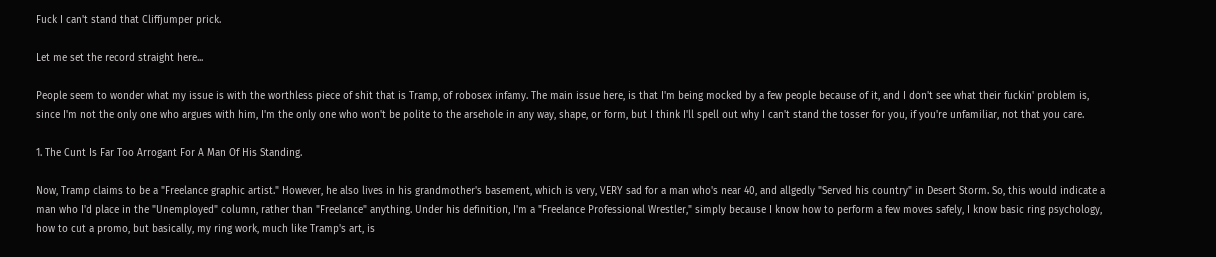Fuck I can't stand that Cliffjumper prick.

Let me set the record straight here...

People seem to wonder what my issue is with the worthless piece of shit that is Tramp, of robosex infamy. The main issue here, is that I'm being mocked by a few people because of it, and I don't see what their fuckin' problem is, since I'm not the only one who argues with him, I'm the only one who won't be polite to the arsehole in any way, shape, or form, but I think I'll spell out why I can't stand the tosser for you, if you're unfamiliar, not that you care.

1. The Cunt Is Far Too Arrogant For A Man Of His Standing.

Now, Tramp claims to be a "Freelance graphic artist." However, he also lives in his grandmother's basement, which is very, VERY sad for a man who's near 40, and allgedly "Served his country" in Desert Storm. So, this would indicate a man who I'd place in the "Unemployed" column, rather than "Freelance" anything. Under his definition, I'm a "Freelance Professional Wrestler," simply because I know how to perform a few moves safely, I know basic ring psychology, how to cut a promo, but basically, my ring work, much like Tramp's art, is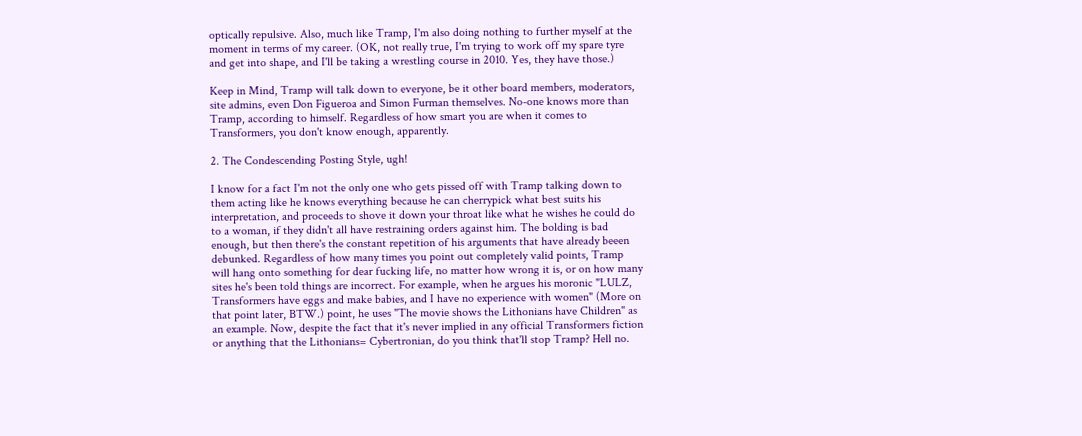optically repulsive. Also, much like Tramp, I'm also doing nothing to further myself at the moment in terms of my career. (OK, not really true, I'm trying to work off my spare tyre and get into shape, and I'll be taking a wrestling course in 2010. Yes, they have those.)

Keep in Mind, Tramp will talk down to everyone, be it other board members, moderators, site admins, even Don Figueroa and Simon Furman themselves. No-one knows more than Tramp, according to himself. Regardless of how smart you are when it comes to Transformers, you don't know enough, apparently.

2. The Condescending Posting Style, ugh!

I know for a fact I'm not the only one who gets pissed off with Tramp talking down to them acting like he knows everything because he can cherrypick what best suits his interpretation, and proceeds to shove it down your throat like what he wishes he could do to a woman, if they didn't all have restraining orders against him. The bolding is bad enough, but then there's the constant repetition of his arguments that have already beeen debunked. Regardless of how many times you point out completely valid points, Tramp will hang onto something for dear fucking life, no matter how wrong it is, or on how many sites he's been told things are incorrect. For example, when he argues his moronic "LULZ, Transformers have eggs and make babies, and I have no experience with women" (More on that point later, BTW.) point, he uses "The movie shows the Lithonians have Children" as an example. Now, despite the fact that it's never implied in any official Transformers fiction or anything that the Lithonians= Cybertronian, do you think that'll stop Tramp? Hell no.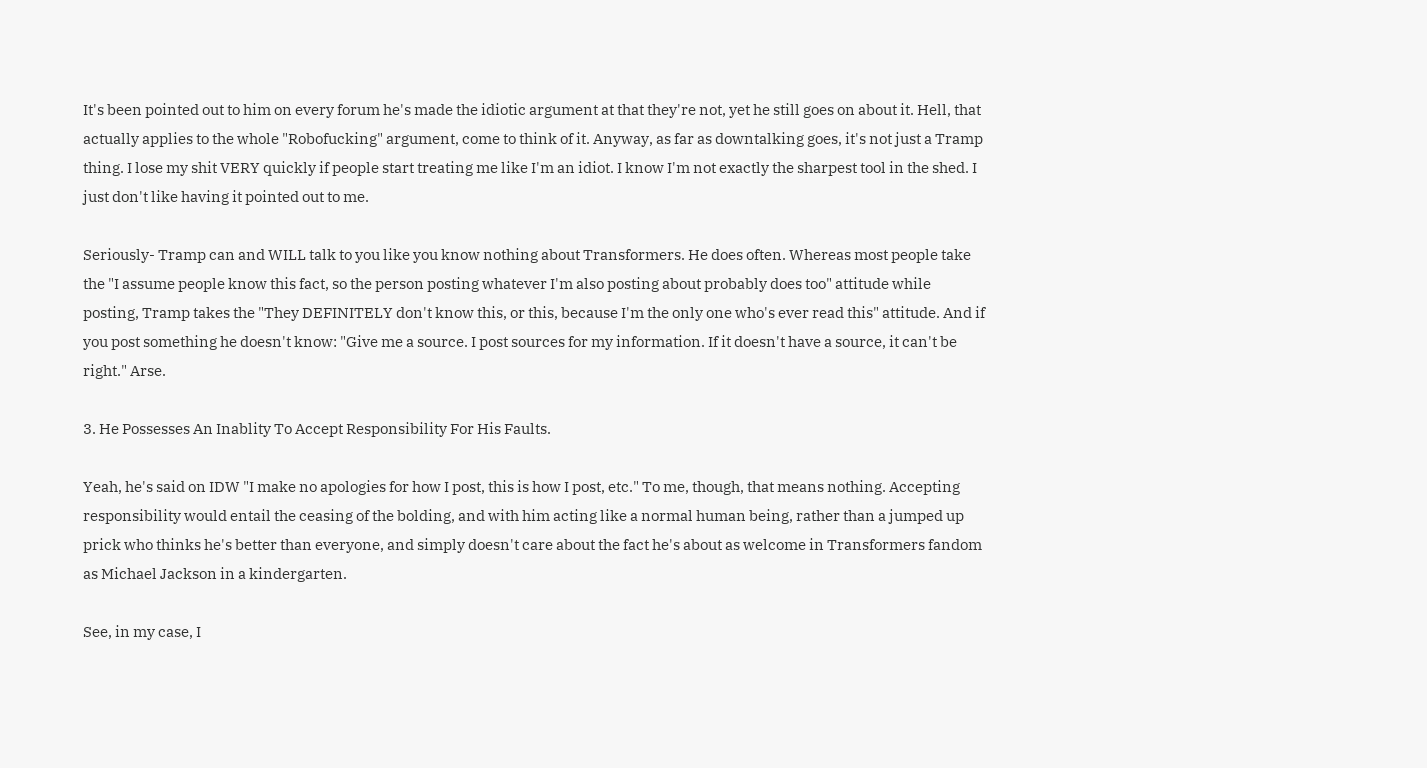It's been pointed out to him on every forum he's made the idiotic argument at that they're not, yet he still goes on about it. Hell, that actually applies to the whole "Robofucking" argument, come to think of it. Anyway, as far as downtalking goes, it's not just a Tramp thing. I lose my shit VERY quickly if people start treating me like I'm an idiot. I know I'm not exactly the sharpest tool in the shed. I just don't like having it pointed out to me.

Seriously- Tramp can and WILL talk to you like you know nothing about Transformers. He does often. Whereas most people take the "I assume people know this fact, so the person posting whatever I'm also posting about probably does too" attitude while posting, Tramp takes the "They DEFINITELY don't know this, or this, because I'm the only one who's ever read this" attitude. And if you post something he doesn't know: "Give me a source. I post sources for my information. If it doesn't have a source, it can't be right." Arse.

3. He Possesses An Inablity To Accept Responsibility For His Faults.

Yeah, he's said on IDW "I make no apologies for how I post, this is how I post, etc." To me, though, that means nothing. Accepting responsibility would entail the ceasing of the bolding, and with him acting like a normal human being, rather than a jumped up prick who thinks he's better than everyone, and simply doesn't care about the fact he's about as welcome in Transformers fandom as Michael Jackson in a kindergarten.

See, in my case, I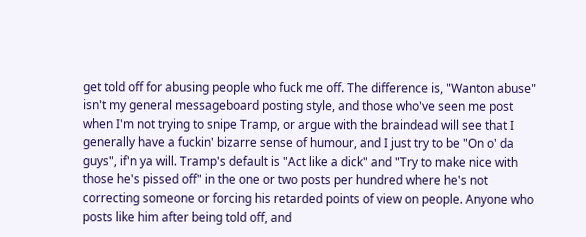get told off for abusing people who fuck me off. The difference is, "Wanton abuse" isn't my general messageboard posting style, and those who've seen me post when I'm not trying to snipe Tramp, or argue with the braindead will see that I generally have a fuckin' bizarre sense of humour, and I just try to be "On o' da guys", if'n ya will. Tramp's default is "Act like a dick" and "Try to make nice with those he's pissed off" in the one or two posts per hundred where he's not correcting someone or forcing his retarded points of view on people. Anyone who posts like him after being told off, and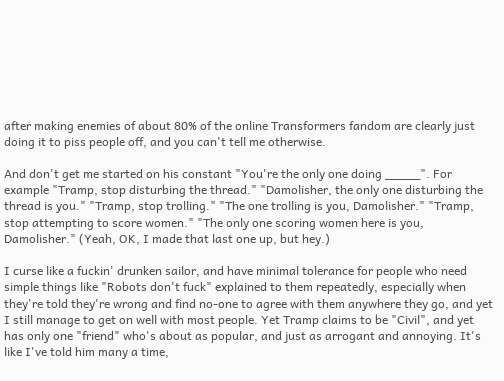after making enemies of about 80% of the online Transformers fandom are clearly just doing it to piss people off, and you can't tell me otherwise.

And don't get me started on his constant "You're the only one doing _____". For example "Tramp, stop disturbing the thread." "Damolisher, the only one disturbing the thread is you." "Tramp, stop trolling." "The one trolling is you, Damolisher." "Tramp, stop attempting to score women." "The only one scoring women here is you, Damolisher." (Yeah, OK, I made that last one up, but hey.)

I curse like a fuckin' drunken sailor, and have minimal tolerance for people who need simple things like "Robots don't fuck" explained to them repeatedly, especially when they're told they're wrong and find no-one to agree with them anywhere they go, and yet I still manage to get on well with most people. Yet Tramp claims to be "Civil", and yet has only one "friend" who's about as popular, and just as arrogant and annoying. It's like I've told him many a time,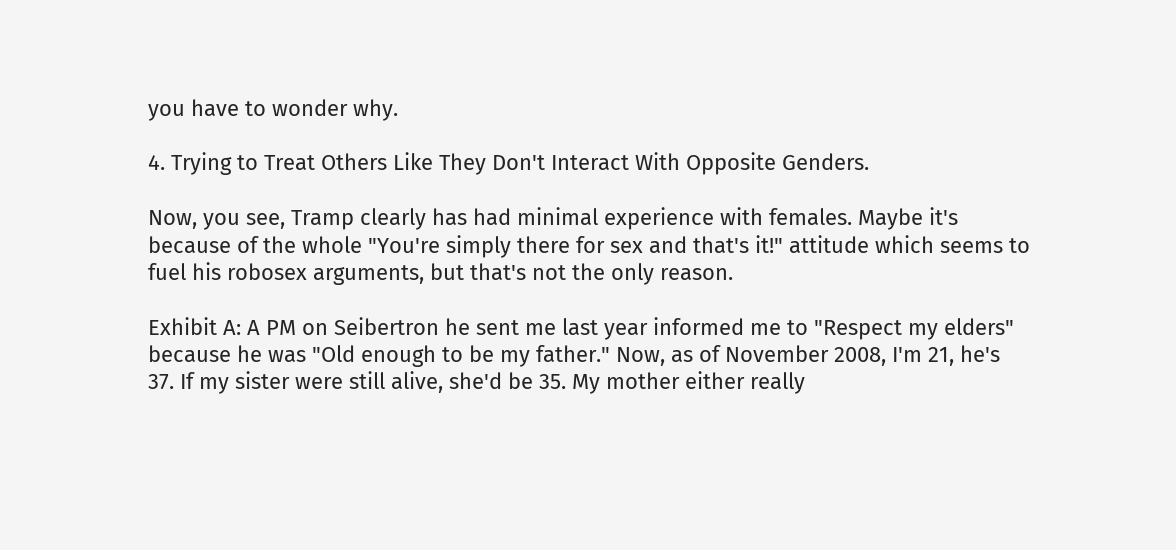you have to wonder why.

4. Trying to Treat Others Like They Don't Interact With Opposite Genders.

Now, you see, Tramp clearly has had minimal experience with females. Maybe it's because of the whole "You're simply there for sex and that's it!" attitude which seems to fuel his robosex arguments, but that's not the only reason.

Exhibit A: A PM on Seibertron he sent me last year informed me to "Respect my elders" because he was "Old enough to be my father." Now, as of November 2008, I'm 21, he's 37. If my sister were still alive, she'd be 35. My mother either really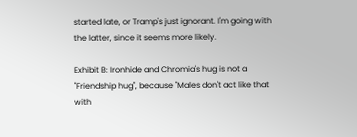started late, or Tramp's just ignorant. I'm going with the latter, since it seems more likely.

Exhibit B: Ironhide and Chromia's hug is not a "Friendship hug", because "Males don't act like that with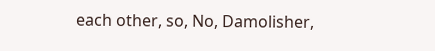each other, so, No, Damolisher,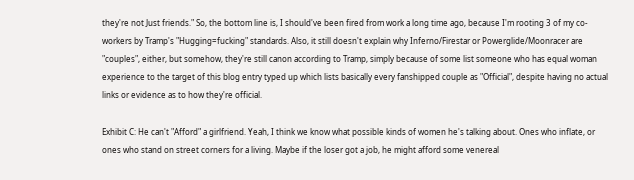they're not Just friends." So, the bottom line is, I should've been fired from work a long time ago, because I'm rooting 3 of my co-workers by Tramp's "Hugging=fucking" standards. Also, it still doesn't explain why Inferno/Firestar or Powerglide/Moonracer are "couples", either, but somehow, they're still canon according to Tramp, simply because of some list someone who has equal woman experience to the target of this blog entry typed up which lists basically every fanshipped couple as "Official", despite having no actual links or evidence as to how they're official.

Exhibit C: He can't "Afford" a girlfriend. Yeah, I think we know what possible kinds of women he's talking about. Ones who inflate, or ones who stand on street corners for a living. Maybe if the loser got a job, he might afford some venereal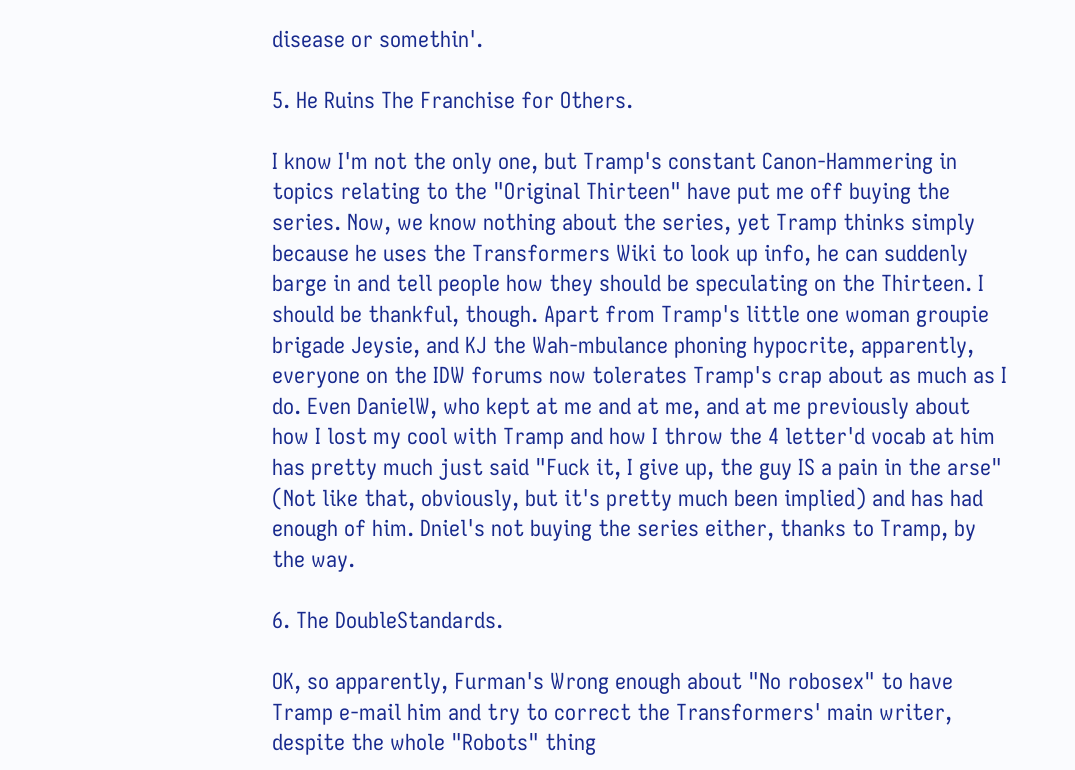disease or somethin'.

5. He Ruins The Franchise for Others.

I know I'm not the only one, but Tramp's constant Canon-Hammering in topics relating to the "Original Thirteen" have put me off buying the series. Now, we know nothing about the series, yet Tramp thinks simply because he uses the Transformers Wiki to look up info, he can suddenly barge in and tell people how they should be speculating on the Thirteen. I should be thankful, though. Apart from Tramp's little one woman groupie brigade Jeysie, and KJ the Wah-mbulance phoning hypocrite, apparently, everyone on the IDW forums now tolerates Tramp's crap about as much as I do. Even DanielW, who kept at me and at me, and at me previously about how I lost my cool with Tramp and how I throw the 4 letter'd vocab at him has pretty much just said "Fuck it, I give up, the guy IS a pain in the arse" (Not like that, obviously, but it's pretty much been implied) and has had enough of him. Dniel's not buying the series either, thanks to Tramp, by the way.

6. The DoubleStandards.

OK, so apparently, Furman's Wrong enough about "No robosex" to have Tramp e-mail him and try to correct the Transformers' main writer, despite the whole "Robots" thing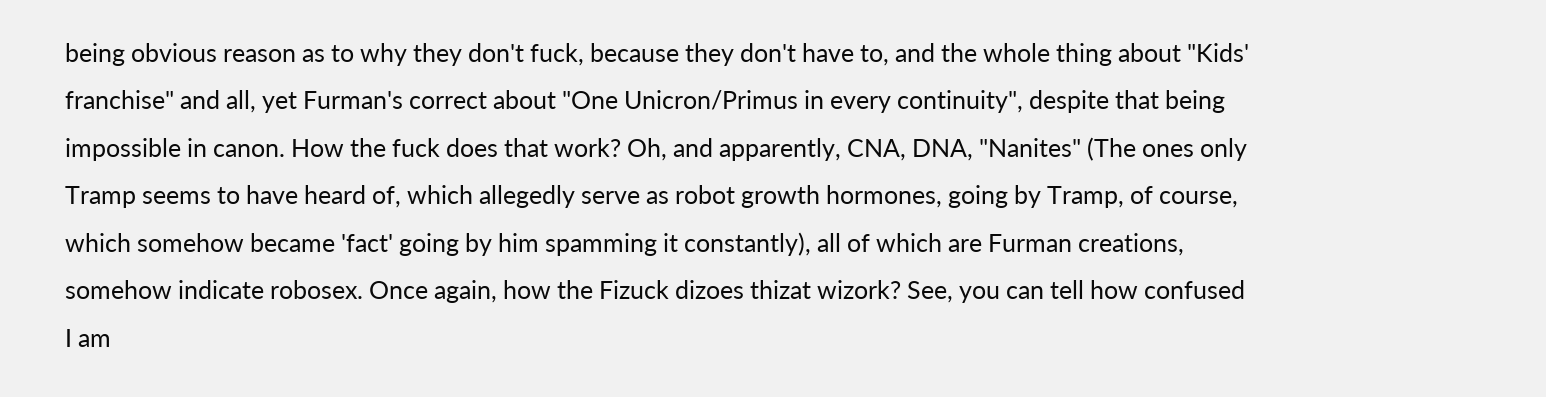being obvious reason as to why they don't fuck, because they don't have to, and the whole thing about "Kids' franchise" and all, yet Furman's correct about "One Unicron/Primus in every continuity", despite that being impossible in canon. How the fuck does that work? Oh, and apparently, CNA, DNA, "Nanites" (The ones only Tramp seems to have heard of, which allegedly serve as robot growth hormones, going by Tramp, of course, which somehow became 'fact' going by him spamming it constantly), all of which are Furman creations, somehow indicate robosex. Once again, how the Fizuck dizoes thizat wizork? See, you can tell how confused I am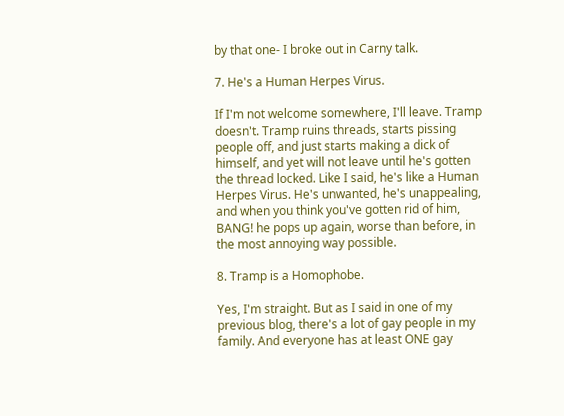by that one- I broke out in Carny talk.

7. He's a Human Herpes Virus.

If I'm not welcome somewhere, I'll leave. Tramp doesn't. Tramp ruins threads, starts pissing people off, and just starts making a dick of himself, and yet will not leave until he's gotten the thread locked. Like I said, he's like a Human Herpes Virus. He's unwanted, he's unappealing, and when you think you've gotten rid of him, BANG! he pops up again, worse than before, in the most annoying way possible.

8. Tramp is a Homophobe.

Yes, I'm straight. But as I said in one of my previous blog, there's a lot of gay people in my family. And everyone has at least ONE gay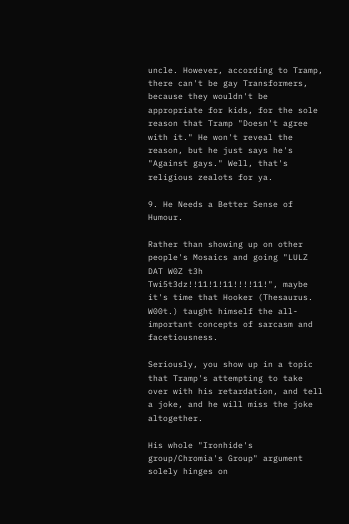uncle. However, according to Tramp, there can't be gay Transformers, because they wouldn't be appropriate for kids, for the sole reason that Tramp "Doesn't agree with it." He won't reveal the reason, but he just says he's "Against gays." Well, that's religious zealots for ya.

9. He Needs a Better Sense of Humour.

Rather than showing up on other people's Mosaics and going "LULZ DAT W0Z t3h Twi5t3dz!!11!1!11!!!!11!", maybe it's time that Hooker (Thesaurus. W00t.) taught himself the all-important concepts of sarcasm and facetiousness.

Seriously, you show up in a topic that Tramp's attempting to take over with his retardation, and tell a joke, and he will miss the joke altogether.

His whole "Ironhide's group/Chromia's Group" argument solely hinges on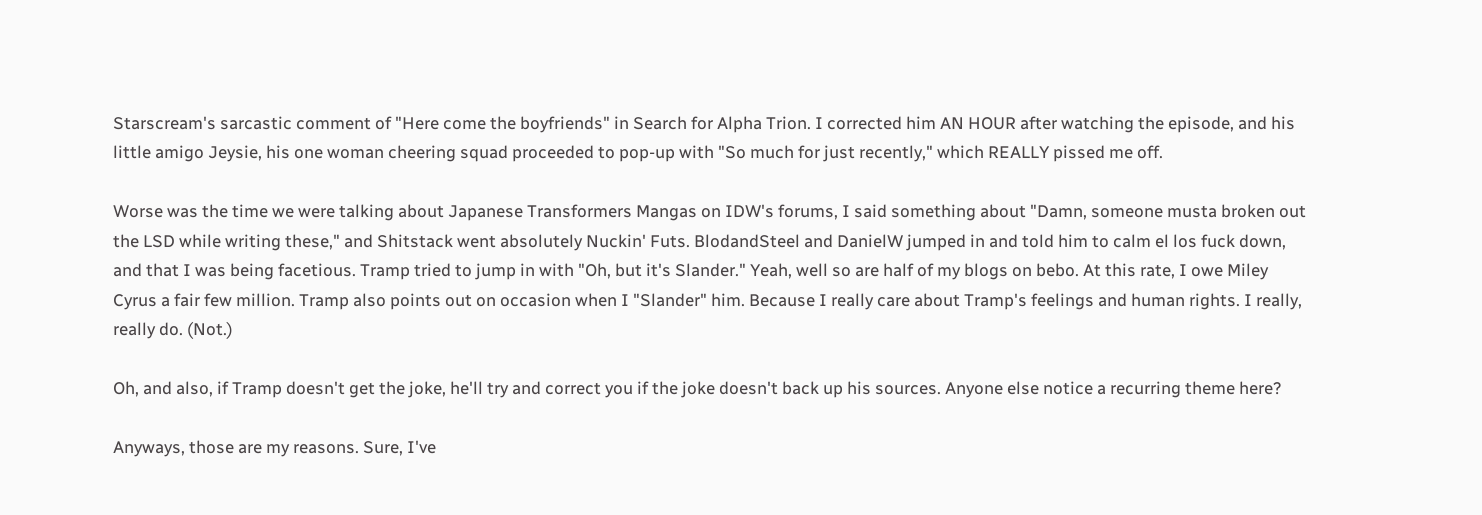Starscream's sarcastic comment of "Here come the boyfriends" in Search for Alpha Trion. I corrected him AN HOUR after watching the episode, and his little amigo Jeysie, his one woman cheering squad proceeded to pop-up with "So much for just recently," which REALLY pissed me off.

Worse was the time we were talking about Japanese Transformers Mangas on IDW's forums, I said something about "Damn, someone musta broken out the LSD while writing these," and Shitstack went absolutely Nuckin' Futs. BlodandSteel and DanielW jumped in and told him to calm el los fuck down, and that I was being facetious. Tramp tried to jump in with "Oh, but it's Slander." Yeah, well so are half of my blogs on bebo. At this rate, I owe Miley Cyrus a fair few million. Tramp also points out on occasion when I "Slander" him. Because I really care about Tramp's feelings and human rights. I really, really do. (Not.)

Oh, and also, if Tramp doesn't get the joke, he'll try and correct you if the joke doesn't back up his sources. Anyone else notice a recurring theme here?

Anyways, those are my reasons. Sure, I've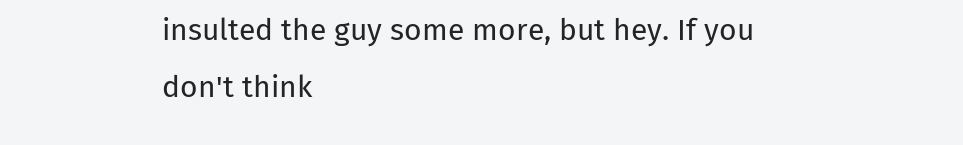insulted the guy some more, but hey. If you don't think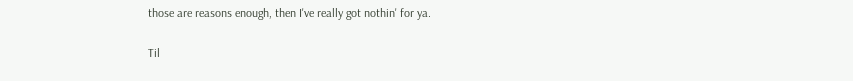those are reasons enough, then I've really got nothin' for ya.

Til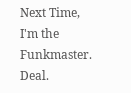Next Time, I'm the Funkmaster. Deal.